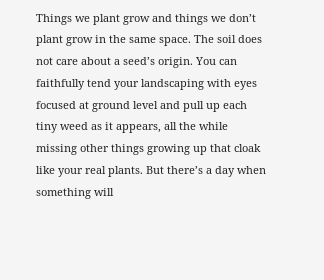Things we plant grow and things we don’t plant grow in the same space. The soil does not care about a seed’s origin. You can faithfully tend your landscaping with eyes focused at ground level and pull up each tiny weed as it appears, all the while missing other things growing up that cloak like your real plants. But there’s a day when something will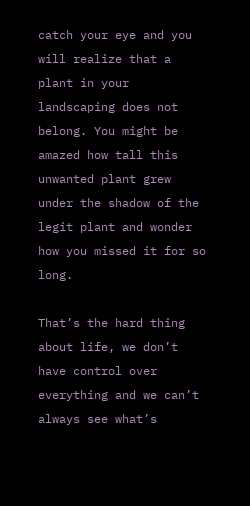catch your eye and you will realize that a plant in your landscaping does not belong. You might be amazed how tall this unwanted plant grew under the shadow of the legit plant and wonder how you missed it for so long.

That’s the hard thing about life, we don’t have control over everything and we can’t always see what’s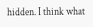hidden. I think what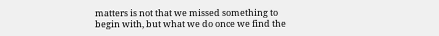matters is not that we missed something to begin with, but what we do once we find the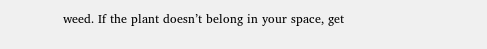weed. If the plant doesn’t belong in your space, get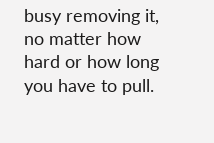busy removing it, no matter how hard or how long you have to pull.